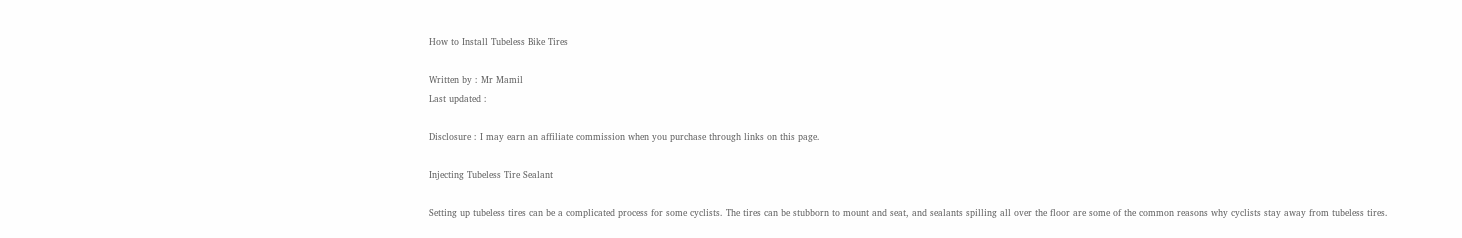How to Install Tubeless Bike Tires

Written by : Mr Mamil
Last updated :

Disclosure : I may earn an affiliate commission when you purchase through links on this page.

Injecting Tubeless Tire Sealant

Setting up tubeless tires can be a complicated process for some cyclists. The tires can be stubborn to mount and seat, and sealants spilling all over the floor are some of the common reasons why cyclists stay away from tubeless tires.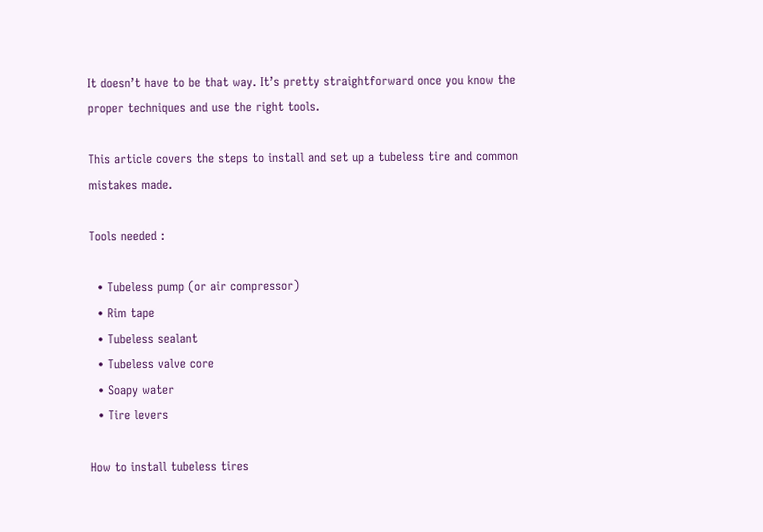It doesn’t have to be that way. It’s pretty straightforward once you know the proper techniques and use the right tools.

This article covers the steps to install and set up a tubeless tire and common mistakes made.

Tools needed :

  • Tubeless pump (or air compressor)
  • Rim tape
  • Tubeless sealant
  • Tubeless valve core
  • Soapy water
  • Tire levers

How to install tubeless tires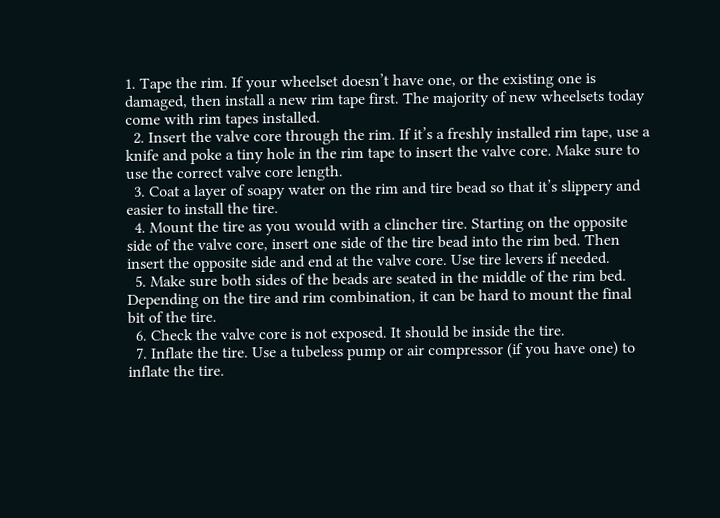1. Tape the rim. If your wheelset doesn’t have one, or the existing one is damaged, then install a new rim tape first. The majority of new wheelsets today come with rim tapes installed.
  2. Insert the valve core through the rim. If it’s a freshly installed rim tape, use a knife and poke a tiny hole in the rim tape to insert the valve core. Make sure to use the correct valve core length.
  3. Coat a layer of soapy water on the rim and tire bead so that it’s slippery and easier to install the tire.
  4. Mount the tire as you would with a clincher tire. Starting on the opposite side of the valve core, insert one side of the tire bead into the rim bed. Then insert the opposite side and end at the valve core. Use tire levers if needed.
  5. Make sure both sides of the beads are seated in the middle of the rim bed. Depending on the tire and rim combination, it can be hard to mount the final bit of the tire.
  6. Check the valve core is not exposed. It should be inside the tire.
  7. Inflate the tire. Use a tubeless pump or air compressor (if you have one) to inflate the tire.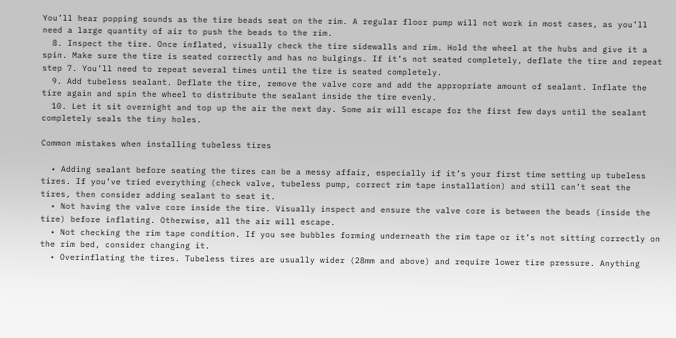You’ll hear popping sounds as the tire beads seat on the rim. A regular floor pump will not work in most cases, as you’ll need a large quantity of air to push the beads to the rim.
  8. Inspect the tire. Once inflated, visually check the tire sidewalls and rim. Hold the wheel at the hubs and give it a spin. Make sure the tire is seated correctly and has no bulgings. If it’s not seated completely, deflate the tire and repeat step 7. You’ll need to repeat several times until the tire is seated completely.
  9. Add tubeless sealant. Deflate the tire, remove the valve core and add the appropriate amount of sealant. Inflate the tire again and spin the wheel to distribute the sealant inside the tire evenly.
  10. Let it sit overnight and top up the air the next day. Some air will escape for the first few days until the sealant completely seals the tiny holes.

Common mistakes when installing tubeless tires

  • Adding sealant before seating the tires can be a messy affair, especially if it’s your first time setting up tubeless tires. If you’ve tried everything (check valve, tubeless pump, correct rim tape installation) and still can’t seat the tires, then consider adding sealant to seat it.
  • Not having the valve core inside the tire. Visually inspect and ensure the valve core is between the beads (inside the tire) before inflating. Otherwise, all the air will escape.
  • Not checking the rim tape condition. If you see bubbles forming underneath the rim tape or it’s not sitting correctly on the rim bed, consider changing it.
  • Overinflating the tires. Tubeless tires are usually wider (28mm and above) and require lower tire pressure. Anything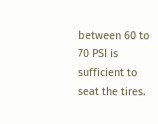between 60 to 70 PSI is sufficient to seat the tires.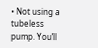• Not using a tubeless pump. You’ll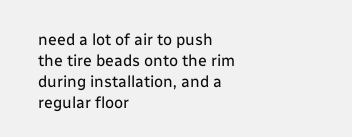need a lot of air to push the tire beads onto the rim during installation, and a regular floor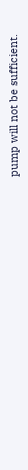pump will not be sufficient.